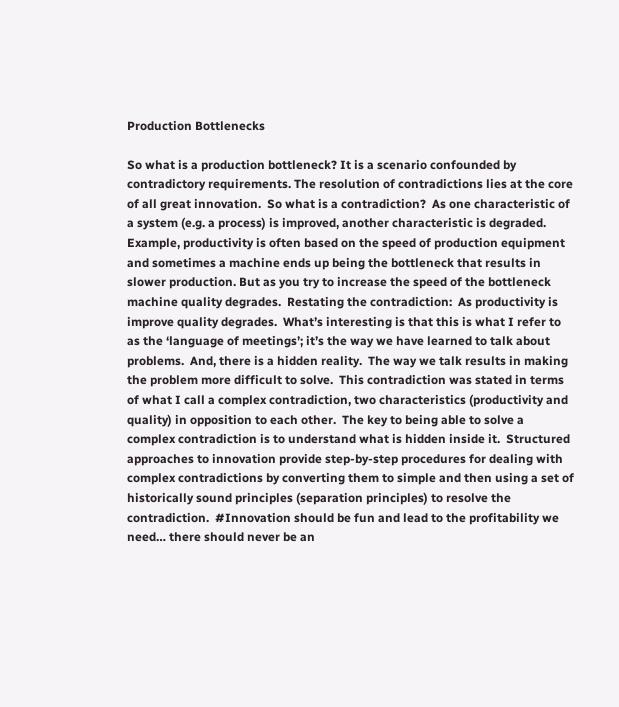Production Bottlenecks

So what is a production bottleneck? It is a scenario confounded by contradictory requirements. The resolution of contradictions lies at the core of all great innovation.  So what is a contradiction?  As one characteristic of a system (e.g. a process) is improved, another characteristic is degraded.  Example, productivity is often based on the speed of production equipment and sometimes a machine ends up being the bottleneck that results in slower production. But as you try to increase the speed of the bottleneck machine quality degrades.  Restating the contradiction:  As productivity is improve quality degrades.  What’s interesting is that this is what I refer to as the ‘language of meetings’; it’s the way we have learned to talk about problems.  And, there is a hidden reality.  The way we talk results in making the problem more difficult to solve.  This contradiction was stated in terms of what I call a complex contradiction, two characteristics (productivity and quality) in opposition to each other.  The key to being able to solve a complex contradiction is to understand what is hidden inside it.  Structured approaches to innovation provide step-by-step procedures for dealing with complex contradictions by converting them to simple and then using a set of historically sound principles (separation principles) to resolve the contradiction.  #Innovation should be fun and lead to the profitability we need… there should never be an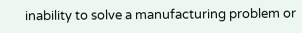inability to solve a manufacturing problem or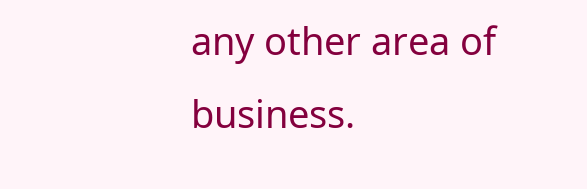any other area of business.